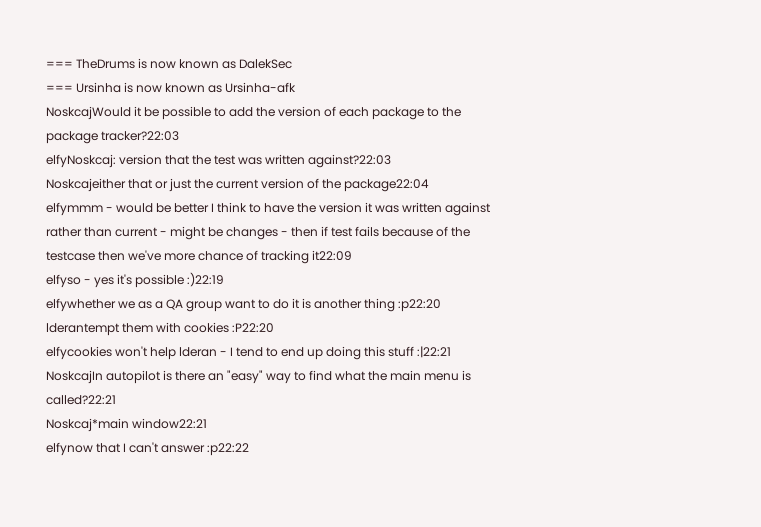=== TheDrums is now known as DalekSec
=== Ursinha is now known as Ursinha-afk
NoskcajWould it be possible to add the version of each package to the package tracker?22:03
elfyNoskcaj: version that the test was written against?22:03
Noskcajeither that or just the current version of the package22:04
elfymmm - would be better I think to have the version it was written against rather than current - might be changes - then if test fails because of the testcase then we've more chance of tracking it22:09
elfyso - yes it's possible :)22:19
elfywhether we as a QA group want to do it is another thing :p22:20
lderantempt them with cookies :P22:20
elfycookies won't help lderan - I tend to end up doing this stuff :|22:21
NoskcajIn autopilot is there an "easy" way to find what the main menu is called?22:21
Noskcaj*main window22:21
elfynow that I can't answer :p22:22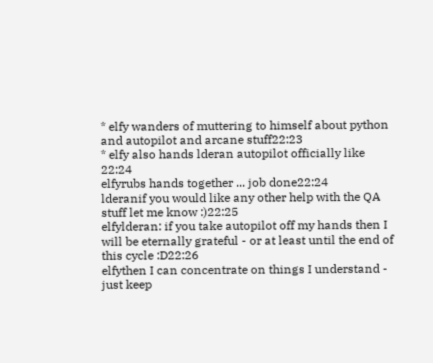* elfy wanders of muttering to himself about python and autopilot and arcane stuff22:23
* elfy also hands lderan autopilot officially like 22:24
elfyrubs hands together ... job done22:24
lderanif you would like any other help with the QA stuff let me know :)22:25
elfylderan: if you take autopilot off my hands then I will be eternally grateful - or at least until the end of this cycle :D22:26
elfythen I can concentrate on things I understand - just keep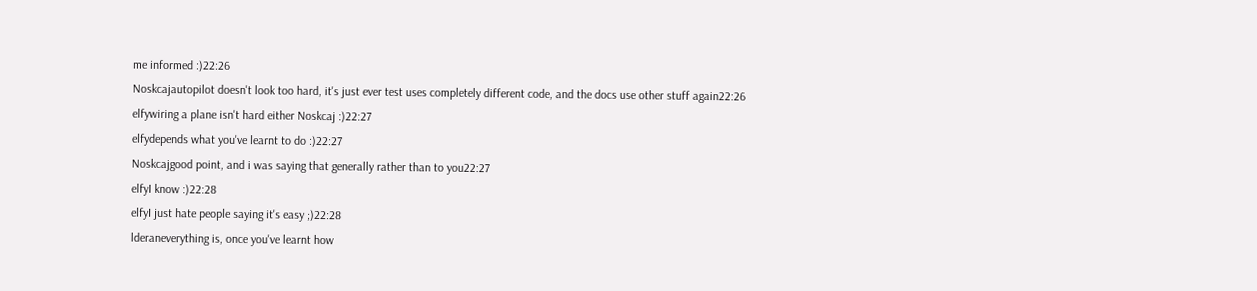me informed :)22:26
Noskcajautopilot doesn't look too hard, it's just ever test uses completely different code, and the docs use other stuff again22:26
elfywiring a plane isn't hard either Noskcaj :)22:27
elfydepends what you've learnt to do :)22:27
Noskcajgood point, and i was saying that generally rather than to you22:27
elfyI know :)22:28
elfyI just hate people saying it's easy ;)22:28
lderaneverything is, once you've learnt how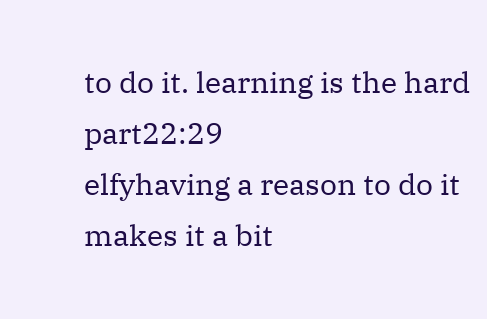to do it. learning is the hard part22:29
elfyhaving a reason to do it makes it a bit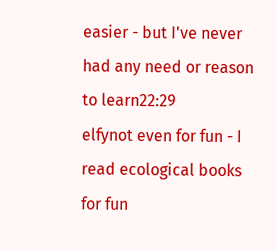easier - but I've never had any need or reason to learn22:29
elfynot even for fun - I read ecological books for fun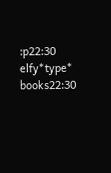:p22:30
elfy*type* books22:30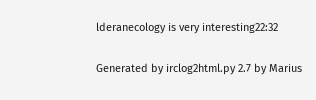lderanecology is very interesting22:32

Generated by irclog2html.py 2.7 by Marius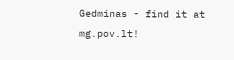Gedminas - find it at mg.pov.lt!